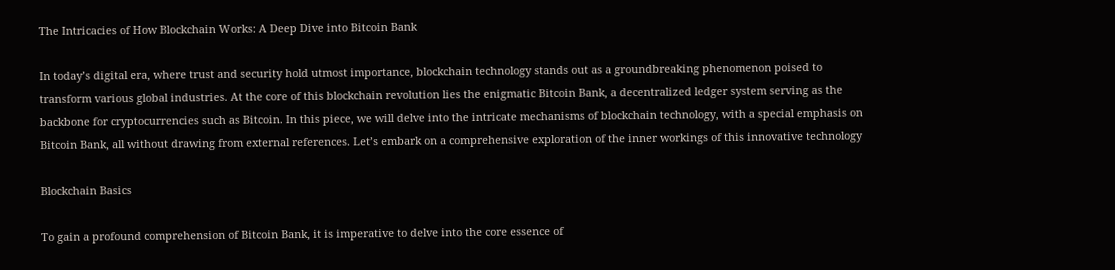The Intricacies of How Blockchain Works: A Deep Dive into Bitcoin Bank

In today’s digital era, where trust and security hold utmost importance, blockchain technology stands out as a groundbreaking phenomenon poised to transform various global industries. At the core of this blockchain revolution lies the enigmatic Bitcoin Bank, a decentralized ledger system serving as the backbone for cryptocurrencies such as Bitcoin. In this piece, we will delve into the intricate mechanisms of blockchain technology, with a special emphasis on Bitcoin Bank, all without drawing from external references. Let’s embark on a comprehensive exploration of the inner workings of this innovative technology

Blockchain Basics

To gain a profound comprehension of Bitcoin Bank, it is imperative to delve into the core essence of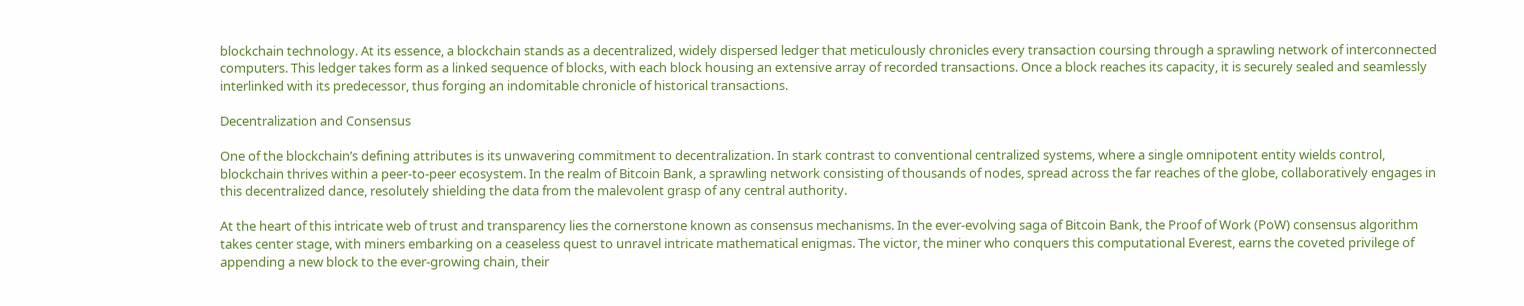blockchain technology. At its essence, a blockchain stands as a decentralized, widely dispersed ledger that meticulously chronicles every transaction coursing through a sprawling network of interconnected computers. This ledger takes form as a linked sequence of blocks, with each block housing an extensive array of recorded transactions. Once a block reaches its capacity, it is securely sealed and seamlessly interlinked with its predecessor, thus forging an indomitable chronicle of historical transactions.

Decentralization and Consensus

One of the blockchain’s defining attributes is its unwavering commitment to decentralization. In stark contrast to conventional centralized systems, where a single omnipotent entity wields control, blockchain thrives within a peer-to-peer ecosystem. In the realm of Bitcoin Bank, a sprawling network consisting of thousands of nodes, spread across the far reaches of the globe, collaboratively engages in this decentralized dance, resolutely shielding the data from the malevolent grasp of any central authority.

At the heart of this intricate web of trust and transparency lies the cornerstone known as consensus mechanisms. In the ever-evolving saga of Bitcoin Bank, the Proof of Work (PoW) consensus algorithm takes center stage, with miners embarking on a ceaseless quest to unravel intricate mathematical enigmas. The victor, the miner who conquers this computational Everest, earns the coveted privilege of appending a new block to the ever-growing chain, their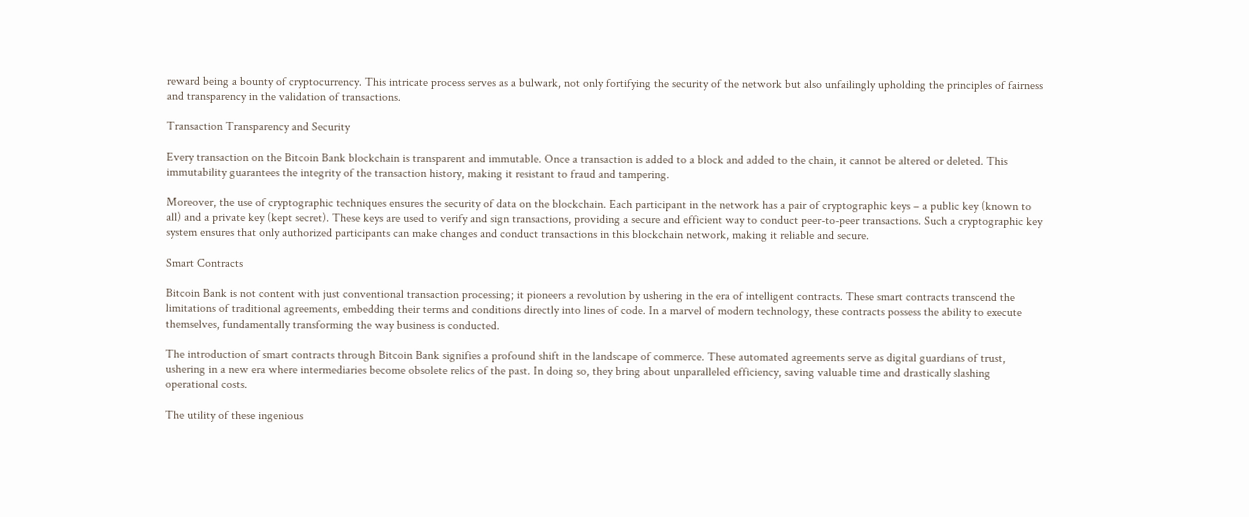reward being a bounty of cryptocurrency. This intricate process serves as a bulwark, not only fortifying the security of the network but also unfailingly upholding the principles of fairness and transparency in the validation of transactions.

Transaction Transparency and Security

Every transaction on the Bitcoin Bank blockchain is transparent and immutable. Once a transaction is added to a block and added to the chain, it cannot be altered or deleted. This immutability guarantees the integrity of the transaction history, making it resistant to fraud and tampering.

Moreover, the use of cryptographic techniques ensures the security of data on the blockchain. Each participant in the network has a pair of cryptographic keys – a public key (known to all) and a private key (kept secret). These keys are used to verify and sign transactions, providing a secure and efficient way to conduct peer-to-peer transactions. Such a cryptographic key system ensures that only authorized participants can make changes and conduct transactions in this blockchain network, making it reliable and secure.

Smart Contracts

Bitcoin Bank is not content with just conventional transaction processing; it pioneers a revolution by ushering in the era of intelligent contracts. These smart contracts transcend the limitations of traditional agreements, embedding their terms and conditions directly into lines of code. In a marvel of modern technology, these contracts possess the ability to execute themselves, fundamentally transforming the way business is conducted.

The introduction of smart contracts through Bitcoin Bank signifies a profound shift in the landscape of commerce. These automated agreements serve as digital guardians of trust, ushering in a new era where intermediaries become obsolete relics of the past. In doing so, they bring about unparalleled efficiency, saving valuable time and drastically slashing operational costs.

The utility of these ingenious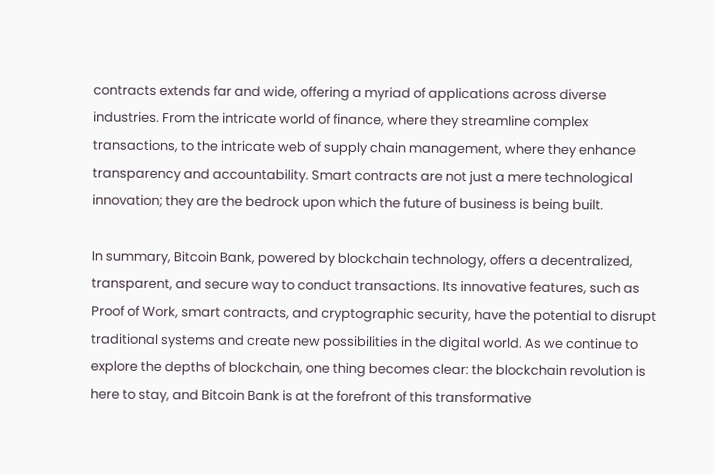contracts extends far and wide, offering a myriad of applications across diverse industries. From the intricate world of finance, where they streamline complex transactions, to the intricate web of supply chain management, where they enhance transparency and accountability. Smart contracts are not just a mere technological innovation; they are the bedrock upon which the future of business is being built.

In summary, Bitcoin Bank, powered by blockchain technology, offers a decentralized, transparent, and secure way to conduct transactions. Its innovative features, such as Proof of Work, smart contracts, and cryptographic security, have the potential to disrupt traditional systems and create new possibilities in the digital world. As we continue to explore the depths of blockchain, one thing becomes clear: the blockchain revolution is here to stay, and Bitcoin Bank is at the forefront of this transformative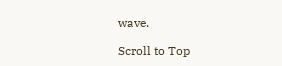wave.

Scroll to Top